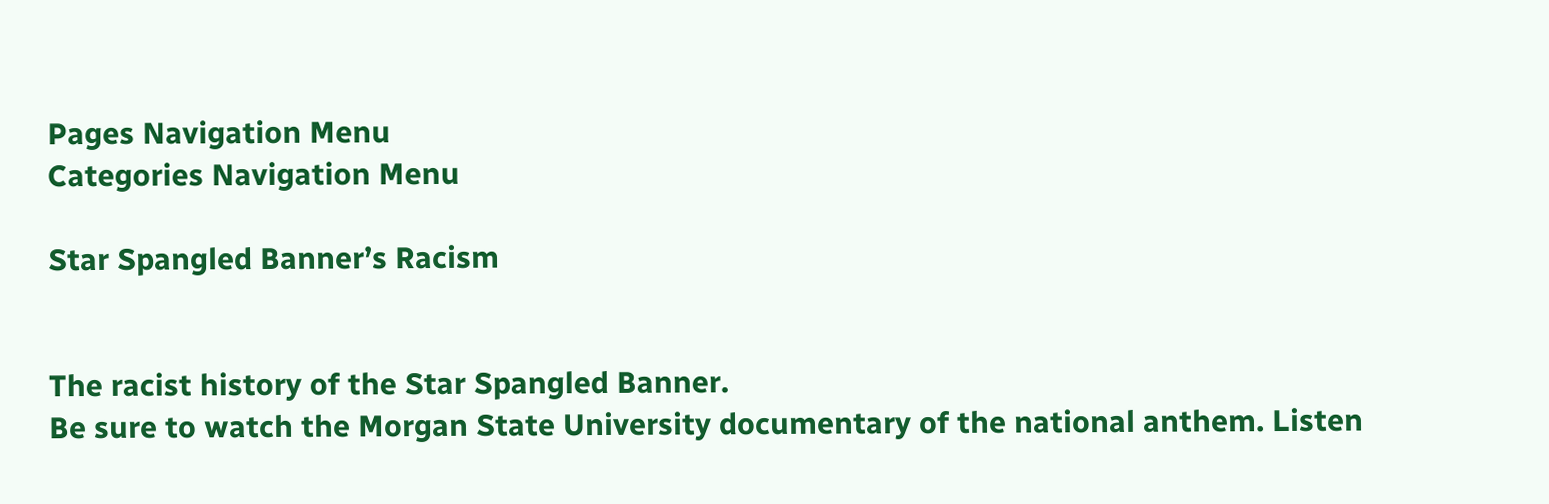Pages Navigation Menu
Categories Navigation Menu

Star Spangled Banner’s Racism


The racist history of the Star Spangled Banner.
Be sure to watch the Morgan State University documentary of the national anthem. Listen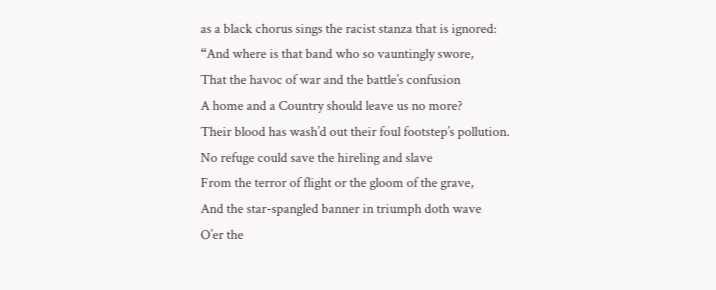as a black chorus sings the racist stanza that is ignored:
“And where is that band who so vauntingly swore,
That the havoc of war and the battle’s confusion
A home and a Country should leave us no more?
Their blood has wash’d out their foul footstep’s pollution.
No refuge could save the hireling and slave
From the terror of flight or the gloom of the grave,
And the star-spangled banner in triumph doth wave
O’er the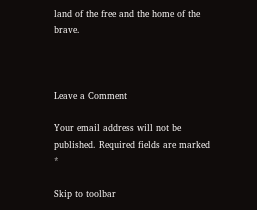land of the free and the home of the brave.



Leave a Comment

Your email address will not be published. Required fields are marked *

Skip to toolbar